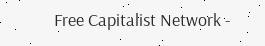Free Capitalist Network -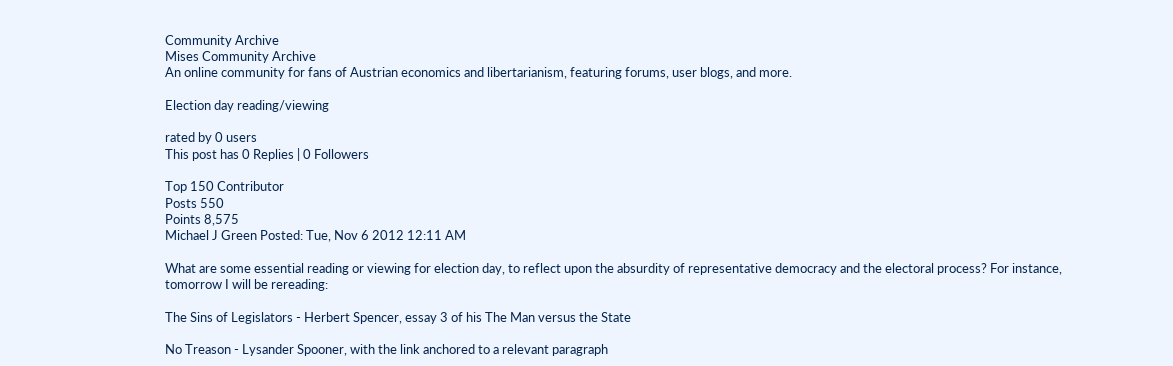Community Archive
Mises Community Archive
An online community for fans of Austrian economics and libertarianism, featuring forums, user blogs, and more.

Election day reading/viewing

rated by 0 users
This post has 0 Replies | 0 Followers

Top 150 Contributor
Posts 550
Points 8,575
Michael J Green Posted: Tue, Nov 6 2012 12:11 AM

What are some essential reading or viewing for election day, to reflect upon the absurdity of representative democracy and the electoral process? For instance, tomorrow I will be rereading:

The Sins of Legislators - Herbert Spencer, essay 3 of his The Man versus the State

No Treason - Lysander Spooner, with the link anchored to a relevant paragraph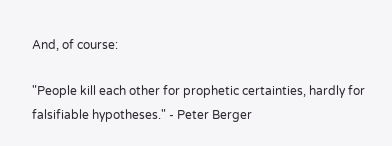And, of course:

"People kill each other for prophetic certainties, hardly for falsifiable hypotheses." - Peter Berger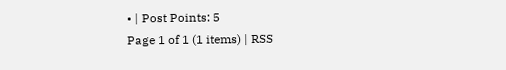• | Post Points: 5
Page 1 of 1 (1 items) | RSS